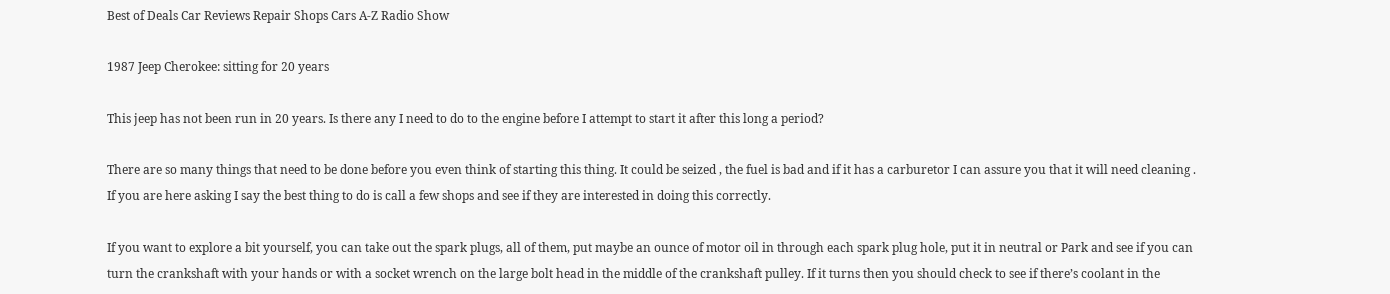Best of Deals Car Reviews Repair Shops Cars A-Z Radio Show

1987 Jeep Cherokee: sitting for 20 years

This jeep has not been run in 20 years. Is there any I need to do to the engine before I attempt to start it after this long a period?

There are so many things that need to be done before you even think of starting this thing. It could be seized , the fuel is bad and if it has a carburetor I can assure you that it will need cleaning . If you are here asking I say the best thing to do is call a few shops and see if they are interested in doing this correctly.

If you want to explore a bit yourself, you can take out the spark plugs, all of them, put maybe an ounce of motor oil in through each spark plug hole, put it in neutral or Park and see if you can turn the crankshaft with your hands or with a socket wrench on the large bolt head in the middle of the crankshaft pulley. If it turns then you should check to see if there’s coolant in the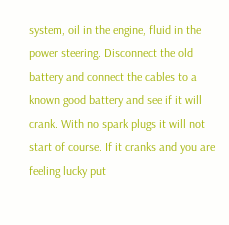system, oil in the engine, fluid in the power steering. Disconnect the old battery and connect the cables to a known good battery and see if it will crank. With no spark plugs it will not start of course. If it cranks and you are feeling lucky put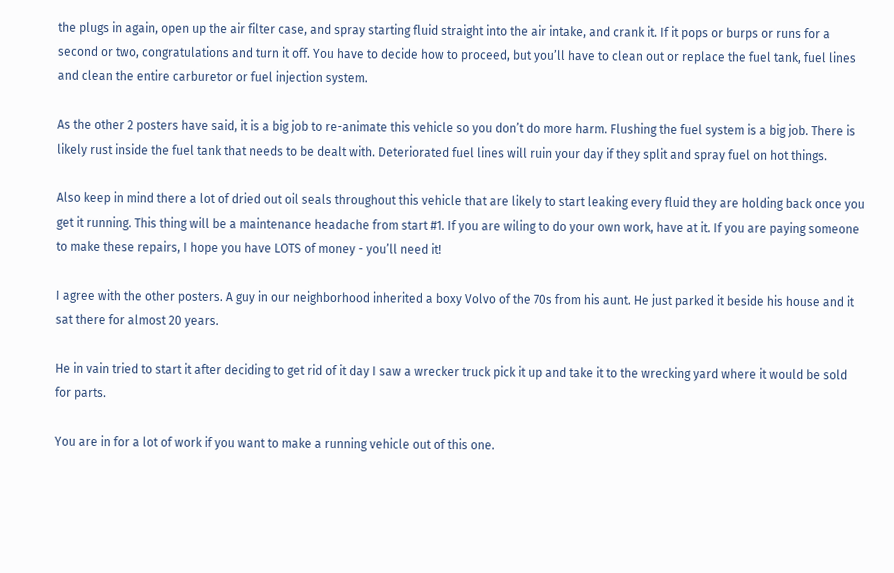the plugs in again, open up the air filter case, and spray starting fluid straight into the air intake, and crank it. If it pops or burps or runs for a second or two, congratulations and turn it off. You have to decide how to proceed, but you’ll have to clean out or replace the fuel tank, fuel lines and clean the entire carburetor or fuel injection system.

As the other 2 posters have said, it is a big job to re-animate this vehicle so you don’t do more harm. Flushing the fuel system is a big job. There is likely rust inside the fuel tank that needs to be dealt with. Deteriorated fuel lines will ruin your day if they split and spray fuel on hot things.

Also keep in mind there a lot of dried out oil seals throughout this vehicle that are likely to start leaking every fluid they are holding back once you get it running. This thing will be a maintenance headache from start #1. If you are wiling to do your own work, have at it. If you are paying someone to make these repairs, I hope you have LOTS of money - you’ll need it!

I agree with the other posters. A guy in our neighborhood inherited a boxy Volvo of the 70s from his aunt. He just parked it beside his house and it sat there for almost 20 years.

He in vain tried to start it after deciding to get rid of it day I saw a wrecker truck pick it up and take it to the wrecking yard where it would be sold for parts.

You are in for a lot of work if you want to make a running vehicle out of this one.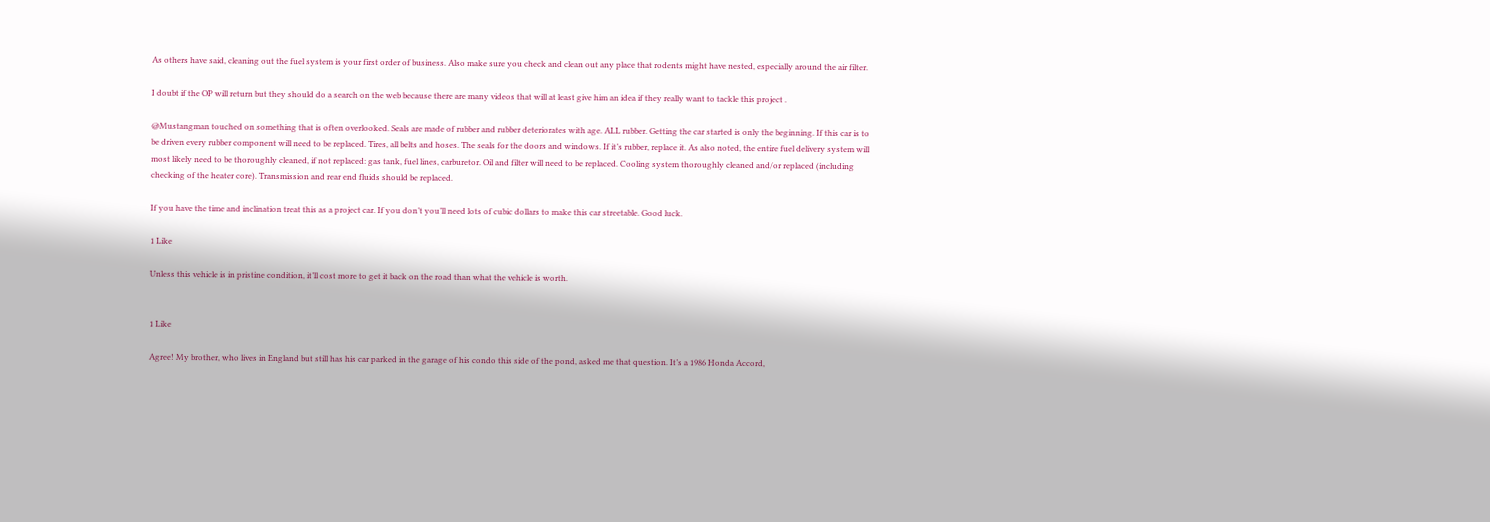As others have said, cleaning out the fuel system is your first order of business. Also make sure you check and clean out any place that rodents might have nested, especially around the air filter.

I doubt if the OP will return but they should do a search on the web because there are many videos that will at least give him an idea if they really want to tackle this project .

@Mustangman touched on something that is often overlooked. Seals are made of rubber and rubber deteriorates with age. ALL rubber. Getting the car started is only the beginning. If this car is to be driven every rubber component will need to be replaced. Tires, all belts and hoses. The seals for the doors and windows. If it’s rubber, replace it. As also noted, the entire fuel delivery system will most likely need to be thoroughly cleaned, if not replaced: gas tank, fuel lines, carburetor. Oil and filter will need to be replaced. Cooling system thoroughly cleaned and/or replaced (including checking of the heater core). Transmission and rear end fluids should be replaced.

If you have the time and inclination treat this as a project car. If you don’t you’ll need lots of cubic dollars to make this car streetable. Good luck.

1 Like

Unless this vehicle is in pristine condition, it’ll cost more to get it back on the road than what the vehicle is worth.


1 Like

Agree! My brother, who lives in England but still has his car parked in the garage of his condo this side of the pond, asked me that question. It’s a 1986 Honda Accord,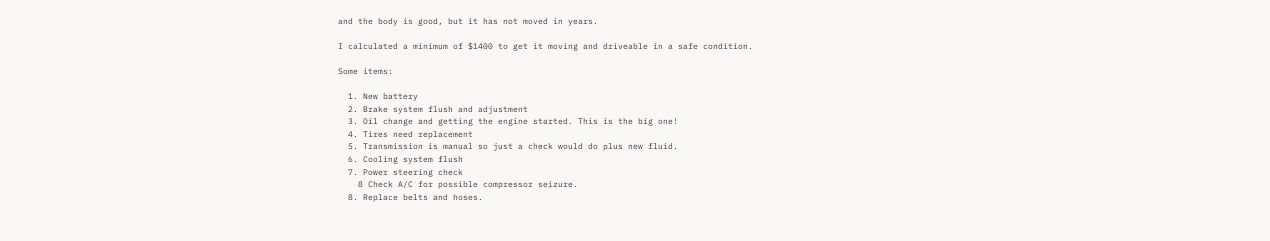and the body is good, but it has not moved in years.

I calculated a minimum of $1400 to get it moving and driveable in a safe condition.

Some items:

  1. New battery
  2. Brake system flush and adjustment
  3. Oil change and getting the engine started. This is the big one!
  4. Tires need replacement
  5. Transmission is manual so just a check would do plus new fluid.
  6. Cooling system flush
  7. Power steering check
    8 Check A/C for possible compressor seizure.
  8. Replace belts and hoses.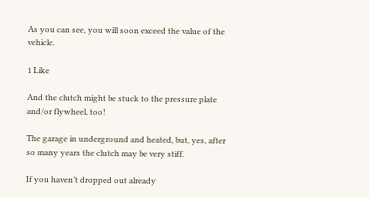As you can see, you will soon exceed the value of the vehicle.

1 Like

And the clutch might be stuck to the pressure plate and/or flywheel, too!

The garage in underground and heated, but, yes, after so many years the clutch may be very stiff.

If you haven’t dropped out already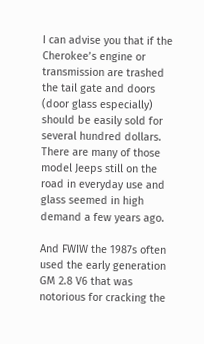I can advise you that if the Cherokee’s engine or transmission are trashed the tail gate and doors (door glass especially) should be easily sold for several hundred dollars. There are many of those model Jeeps still on the road in everyday use and glass seemed in high demand a few years ago.

And FWIW the 1987s often used the early generation GM 2.8 V6 that was notorious for cracking the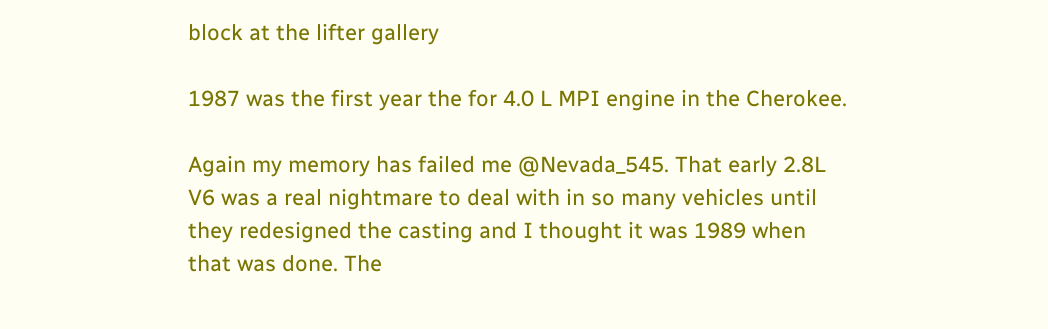block at the lifter gallery

1987 was the first year the for 4.0 L MPI engine in the Cherokee.

Again my memory has failed me @Nevada_545. That early 2.8L V6 was a real nightmare to deal with in so many vehicles until they redesigned the casting and I thought it was 1989 when that was done. The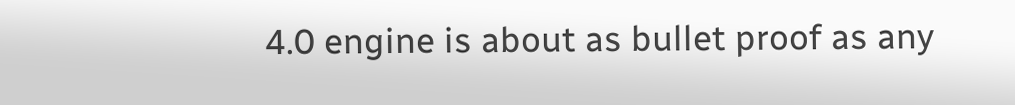4.0 engine is about as bullet proof as any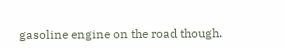gasoline engine on the road though.